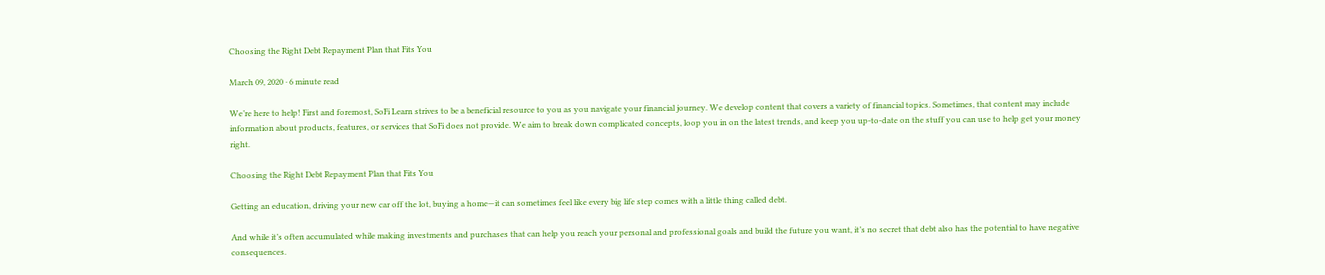Choosing the Right Debt Repayment Plan that Fits You

March 09, 2020 · 6 minute read

We’re here to help! First and foremost, SoFi Learn strives to be a beneficial resource to you as you navigate your financial journey. We develop content that covers a variety of financial topics. Sometimes, that content may include information about products, features, or services that SoFi does not provide. We aim to break down complicated concepts, loop you in on the latest trends, and keep you up-to-date on the stuff you can use to help get your money right.

Choosing the Right Debt Repayment Plan that Fits You

Getting an education, driving your new car off the lot, buying a home—it can sometimes feel like every big life step comes with a little thing called debt.

And while it’s often accumulated while making investments and purchases that can help you reach your personal and professional goals and build the future you want, it’s no secret that debt also has the potential to have negative consequences.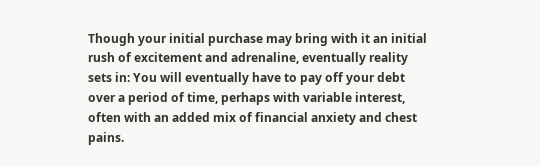Though your initial purchase may bring with it an initial rush of excitement and adrenaline, eventually reality sets in: You will eventually have to pay off your debt over a period of time, perhaps with variable interest, often with an added mix of financial anxiety and chest pains.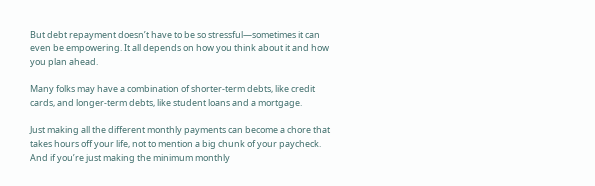But debt repayment doesn’t have to be so stressful—sometimes it can even be empowering. It all depends on how you think about it and how you plan ahead.

Many folks may have a combination of shorter-term debts, like credit cards, and longer-term debts, like student loans and a mortgage.

Just making all the different monthly payments can become a chore that takes hours off your life, not to mention a big chunk of your paycheck. And if you’re just making the minimum monthly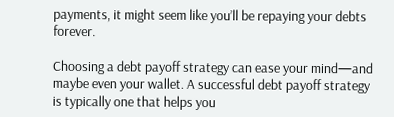payments, it might seem like you’ll be repaying your debts forever.

Choosing a debt payoff strategy can ease your mind—and maybe even your wallet. A successful debt payoff strategy is typically one that helps you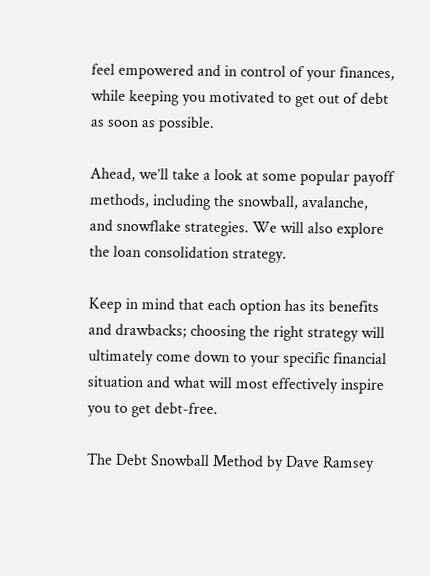feel empowered and in control of your finances, while keeping you motivated to get out of debt as soon as possible.

Ahead, we’ll take a look at some popular payoff methods, including the snowball, avalanche, and snowflake strategies. We will also explore the loan consolidation strategy.

Keep in mind that each option has its benefits and drawbacks; choosing the right strategy will ultimately come down to your specific financial situation and what will most effectively inspire you to get debt-free.

The Debt Snowball Method by Dave Ramsey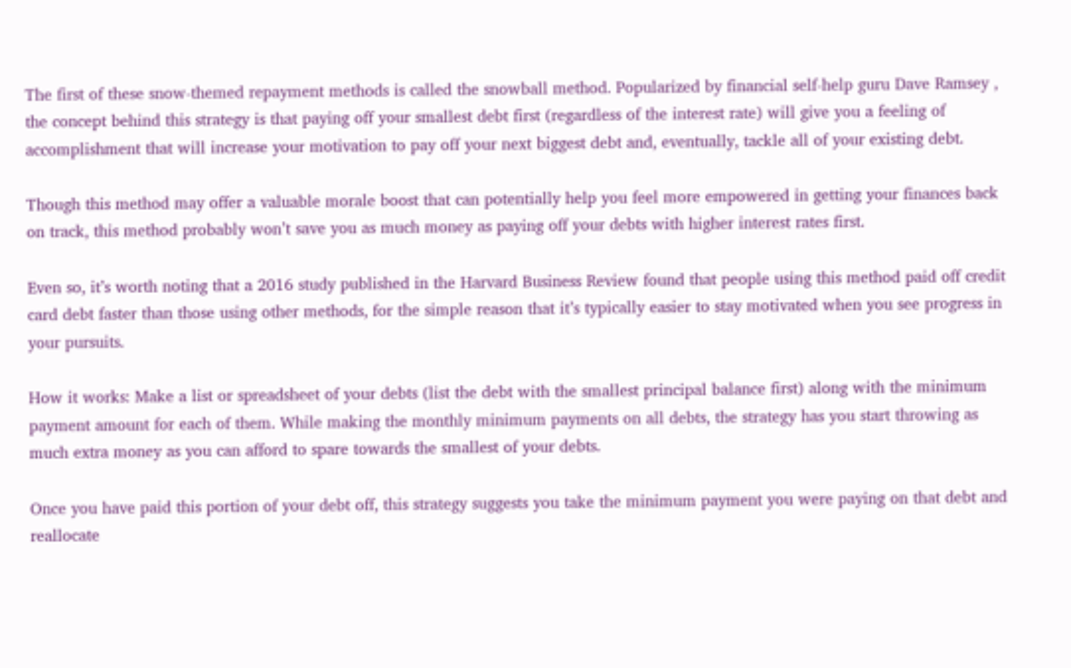The first of these snow-themed repayment methods is called the snowball method. Popularized by financial self-help guru Dave Ramsey , the concept behind this strategy is that paying off your smallest debt first (regardless of the interest rate) will give you a feeling of accomplishment that will increase your motivation to pay off your next biggest debt and, eventually, tackle all of your existing debt.

Though this method may offer a valuable morale boost that can potentially help you feel more empowered in getting your finances back on track, this method probably won’t save you as much money as paying off your debts with higher interest rates first.

Even so, it’s worth noting that a 2016 study published in the Harvard Business Review found that people using this method paid off credit card debt faster than those using other methods, for the simple reason that it’s typically easier to stay motivated when you see progress in your pursuits.

How it works: Make a list or spreadsheet of your debts (list the debt with the smallest principal balance first) along with the minimum payment amount for each of them. While making the monthly minimum payments on all debts, the strategy has you start throwing as much extra money as you can afford to spare towards the smallest of your debts.

Once you have paid this portion of your debt off, this strategy suggests you take the minimum payment you were paying on that debt and reallocate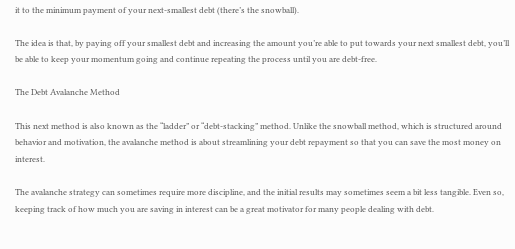it to the minimum payment of your next-smallest debt (there’s the snowball).

The idea is that, by paying off your smallest debt and increasing the amount you’re able to put towards your next smallest debt, you’ll be able to keep your momentum going and continue repeating the process until you are debt-free.

The Debt Avalanche Method

This next method is also known as the “ladder” or “debt-stacking” method. Unlike the snowball method, which is structured around behavior and motivation, the avalanche method is about streamlining your debt repayment so that you can save the most money on interest.

The avalanche strategy can sometimes require more discipline, and the initial results may sometimes seem a bit less tangible. Even so, keeping track of how much you are saving in interest can be a great motivator for many people dealing with debt.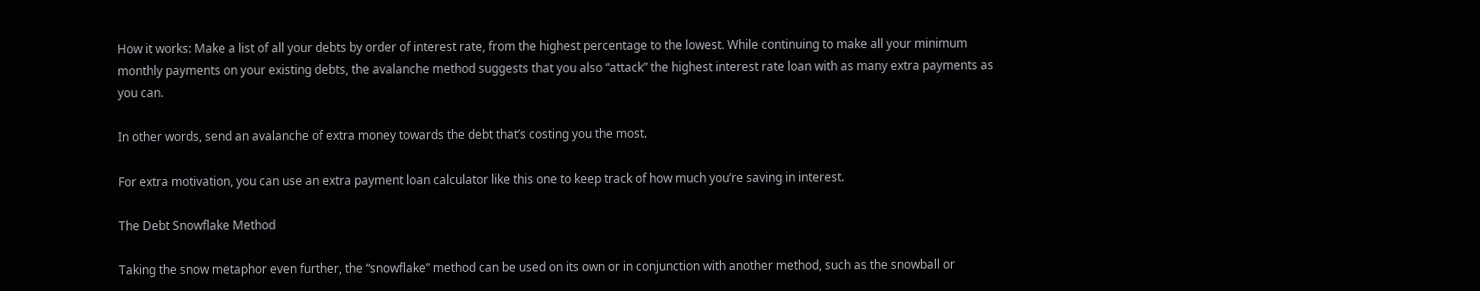How it works: Make a list of all your debts by order of interest rate, from the highest percentage to the lowest. While continuing to make all your minimum monthly payments on your existing debts, the avalanche method suggests that you also “attack” the highest interest rate loan with as many extra payments as you can.

In other words, send an avalanche of extra money towards the debt that’s costing you the most.

For extra motivation, you can use an extra payment loan calculator like this one to keep track of how much you’re saving in interest.

The Debt Snowflake Method

Taking the snow metaphor even further, the “snowflake” method can be used on its own or in conjunction with another method, such as the snowball or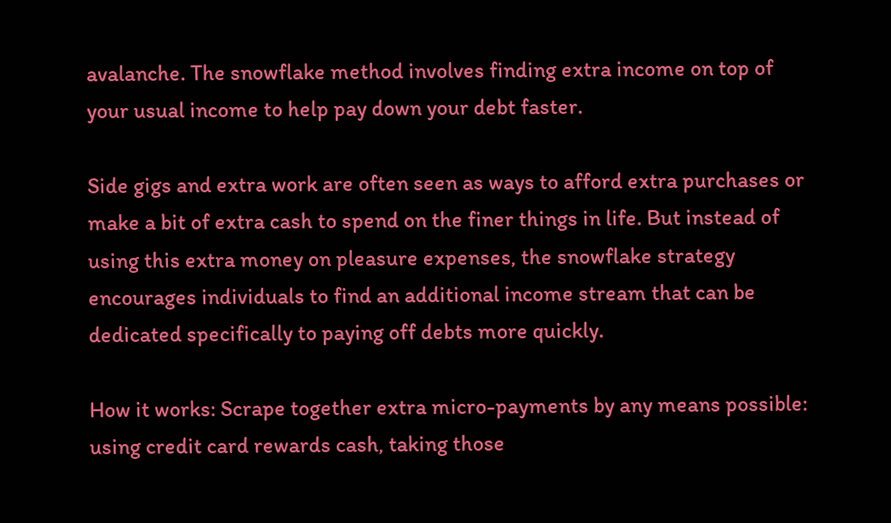avalanche. The snowflake method involves finding extra income on top of your usual income to help pay down your debt faster.

Side gigs and extra work are often seen as ways to afford extra purchases or make a bit of extra cash to spend on the finer things in life. But instead of using this extra money on pleasure expenses, the snowflake strategy encourages individuals to find an additional income stream that can be dedicated specifically to paying off debts more quickly.

How it works: Scrape together extra micro-payments by any means possible: using credit card rewards cash, taking those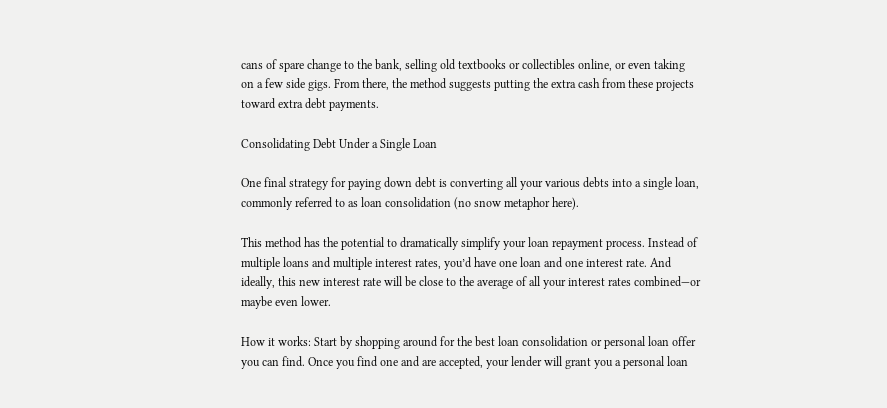cans of spare change to the bank, selling old textbooks or collectibles online, or even taking on a few side gigs. From there, the method suggests putting the extra cash from these projects toward extra debt payments.

Consolidating Debt Under a Single Loan

One final strategy for paying down debt is converting all your various debts into a single loan, commonly referred to as loan consolidation (no snow metaphor here).

This method has the potential to dramatically simplify your loan repayment process. Instead of multiple loans and multiple interest rates, you’d have one loan and one interest rate. And ideally, this new interest rate will be close to the average of all your interest rates combined—or maybe even lower.

How it works: Start by shopping around for the best loan consolidation or personal loan offer you can find. Once you find one and are accepted, your lender will grant you a personal loan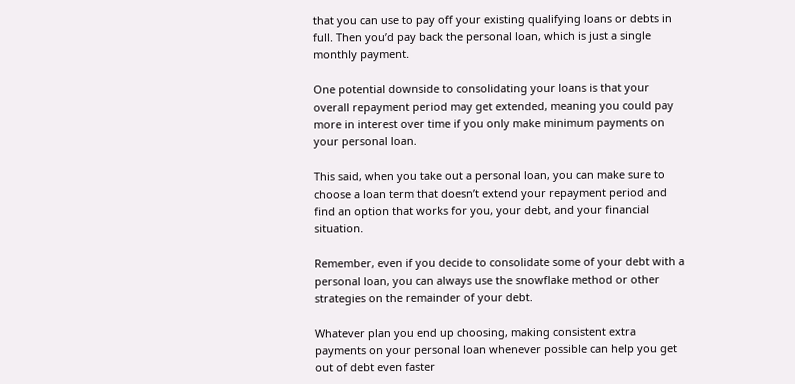that you can use to pay off your existing qualifying loans or debts in full. Then you’d pay back the personal loan, which is just a single monthly payment.

One potential downside to consolidating your loans is that your overall repayment period may get extended, meaning you could pay more in interest over time if you only make minimum payments on your personal loan.

This said, when you take out a personal loan, you can make sure to choose a loan term that doesn’t extend your repayment period and find an option that works for you, your debt, and your financial situation.

Remember, even if you decide to consolidate some of your debt with a personal loan, you can always use the snowflake method or other strategies on the remainder of your debt.

Whatever plan you end up choosing, making consistent extra payments on your personal loan whenever possible can help you get out of debt even faster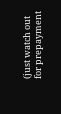(just watch out for prepayment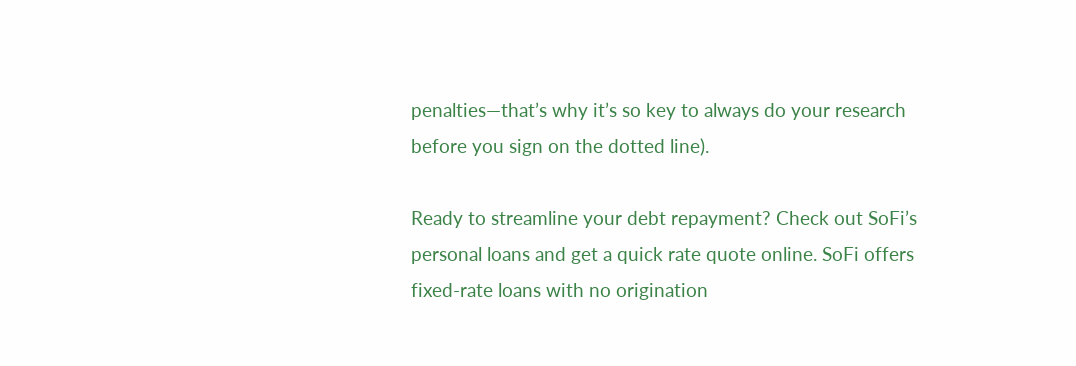penalties—that’s why it’s so key to always do your research before you sign on the dotted line).

Ready to streamline your debt repayment? Check out SoFi’s personal loans and get a quick rate quote online. SoFi offers fixed-rate loans with no origination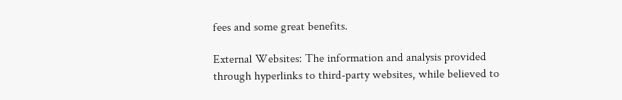fees and some great benefits.

External Websites: The information and analysis provided through hyperlinks to third-party websites, while believed to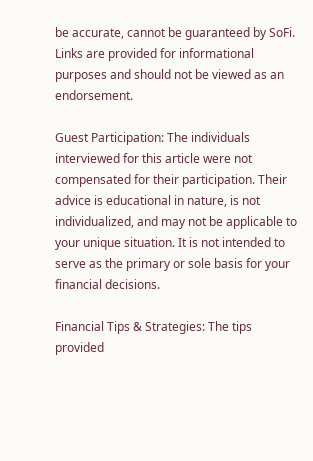be accurate, cannot be guaranteed by SoFi. Links are provided for informational purposes and should not be viewed as an endorsement.

Guest Participation: The individuals interviewed for this article were not compensated for their participation. Their advice is educational in nature, is not individualized, and may not be applicable to your unique situation. It is not intended to serve as the primary or sole basis for your financial decisions.

Financial Tips & Strategies: The tips provided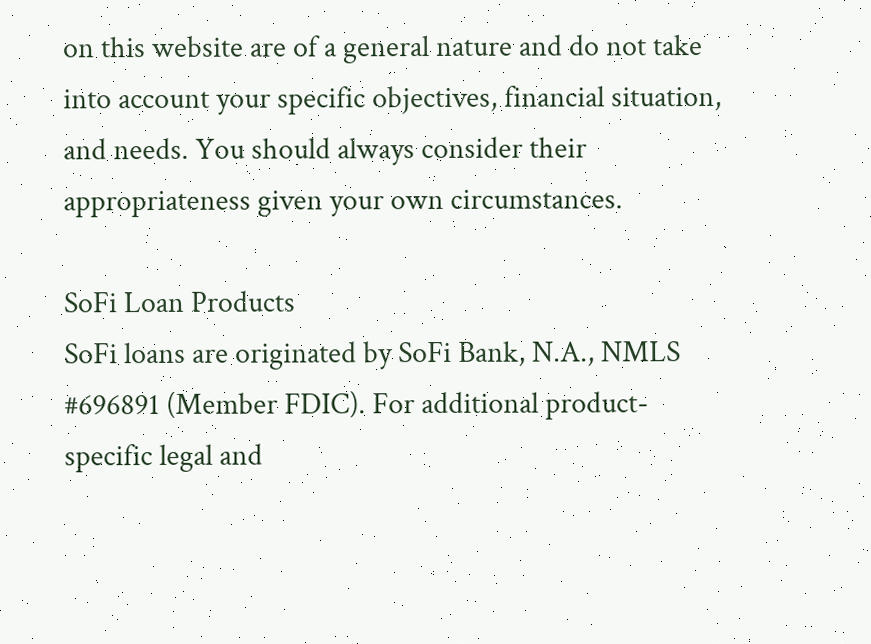on this website are of a general nature and do not take into account your specific objectives, financial situation, and needs. You should always consider their appropriateness given your own circumstances.

SoFi Loan Products
SoFi loans are originated by SoFi Bank, N.A., NMLS #696891 (Member FDIC). For additional product-specific legal and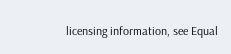licensing information, see Equal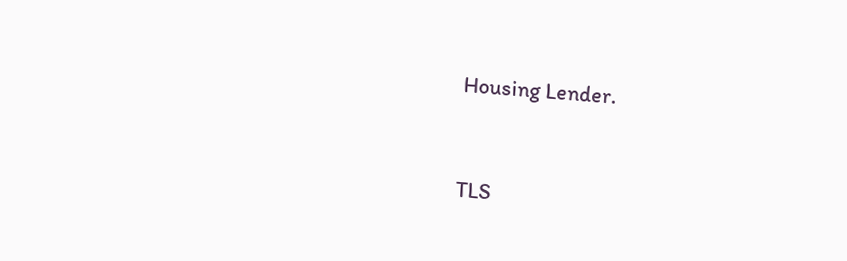Housing Lender.


TLS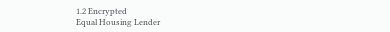1.2 Encrypted
Equal Housing Lender